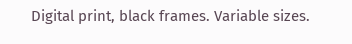Digital print, black frames. Variable sizes.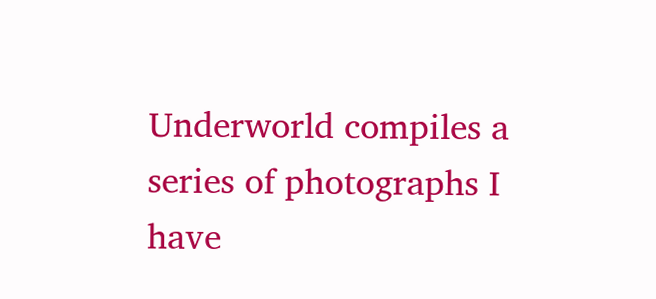Underworld compiles a series of photographs I have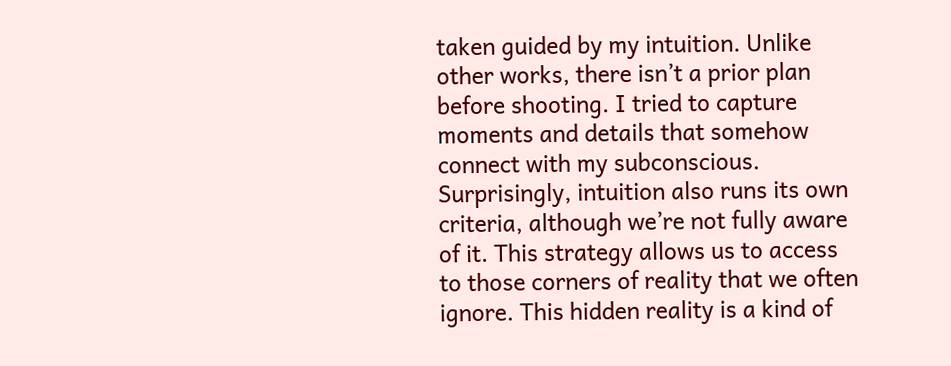taken guided by my intuition. Unlike other works, there isn’t a prior plan before shooting. I tried to capture moments and details that somehow connect with my subconscious. Surprisingly, intuition also runs its own criteria, although we’re not fully aware of it. This strategy allows us to access to those corners of reality that we often ignore. This hidden reality is a kind of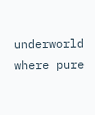underworld where pure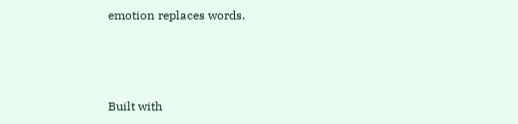emotion replaces words.



Built with